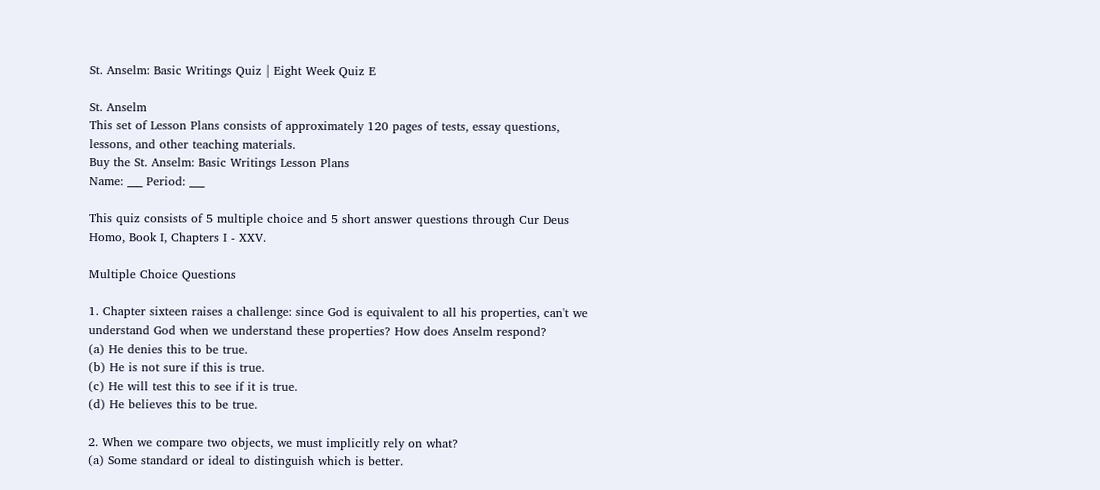St. Anselm: Basic Writings Quiz | Eight Week Quiz E

St. Anselm
This set of Lesson Plans consists of approximately 120 pages of tests, essay questions, lessons, and other teaching materials.
Buy the St. Anselm: Basic Writings Lesson Plans
Name: ___ Period: ___

This quiz consists of 5 multiple choice and 5 short answer questions through Cur Deus Homo, Book I, Chapters I - XXV.

Multiple Choice Questions

1. Chapter sixteen raises a challenge: since God is equivalent to all his properties, can't we understand God when we understand these properties? How does Anselm respond?
(a) He denies this to be true.
(b) He is not sure if this is true.
(c) He will test this to see if it is true.
(d) He believes this to be true.

2. When we compare two objects, we must implicitly rely on what?
(a) Some standard or ideal to distinguish which is better.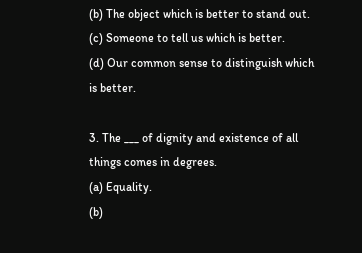(b) The object which is better to stand out.
(c) Someone to tell us which is better.
(d) Our common sense to distinguish which is better.

3. The ___ of dignity and existence of all things comes in degrees.
(a) Equality.
(b)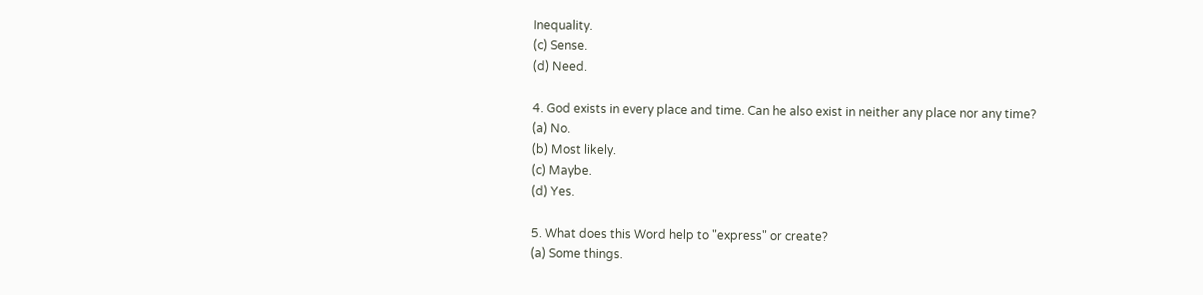Inequality.
(c) Sense.
(d) Need.

4. God exists in every place and time. Can he also exist in neither any place nor any time?
(a) No.
(b) Most likely.
(c) Maybe.
(d) Yes.

5. What does this Word help to "express" or create?
(a) Some things.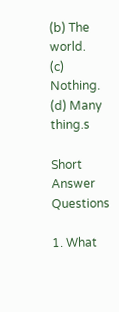(b) The world.
(c) Nothing.
(d) Many thing.s

Short Answer Questions

1. What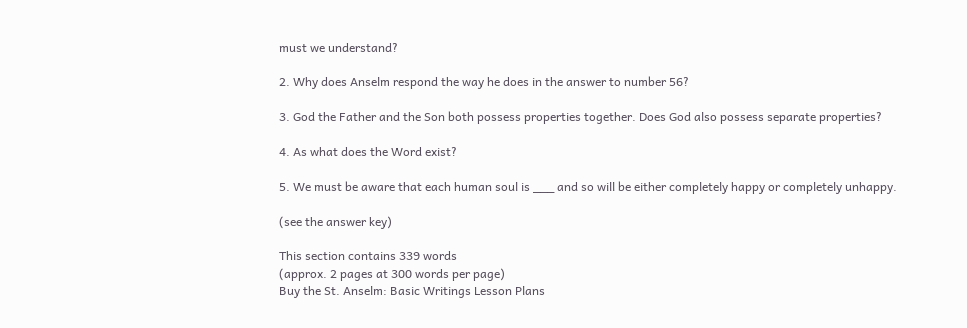must we understand?

2. Why does Anselm respond the way he does in the answer to number 56?

3. God the Father and the Son both possess properties together. Does God also possess separate properties?

4. As what does the Word exist?

5. We must be aware that each human soul is ___ and so will be either completely happy or completely unhappy.

(see the answer key)

This section contains 339 words
(approx. 2 pages at 300 words per page)
Buy the St. Anselm: Basic Writings Lesson Plans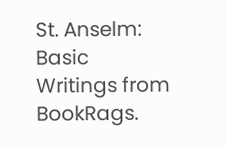St. Anselm: Basic Writings from BookRags.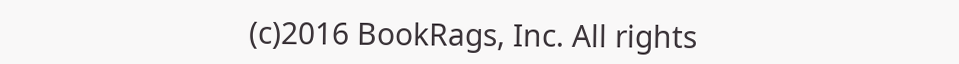(c)2016 BookRags, Inc. All rights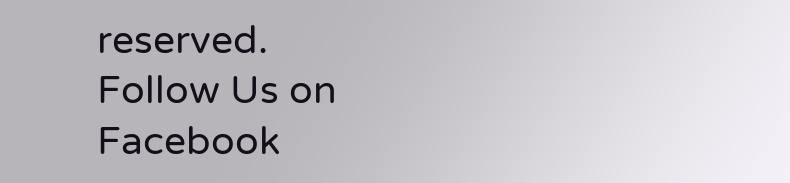reserved.
Follow Us on Facebook